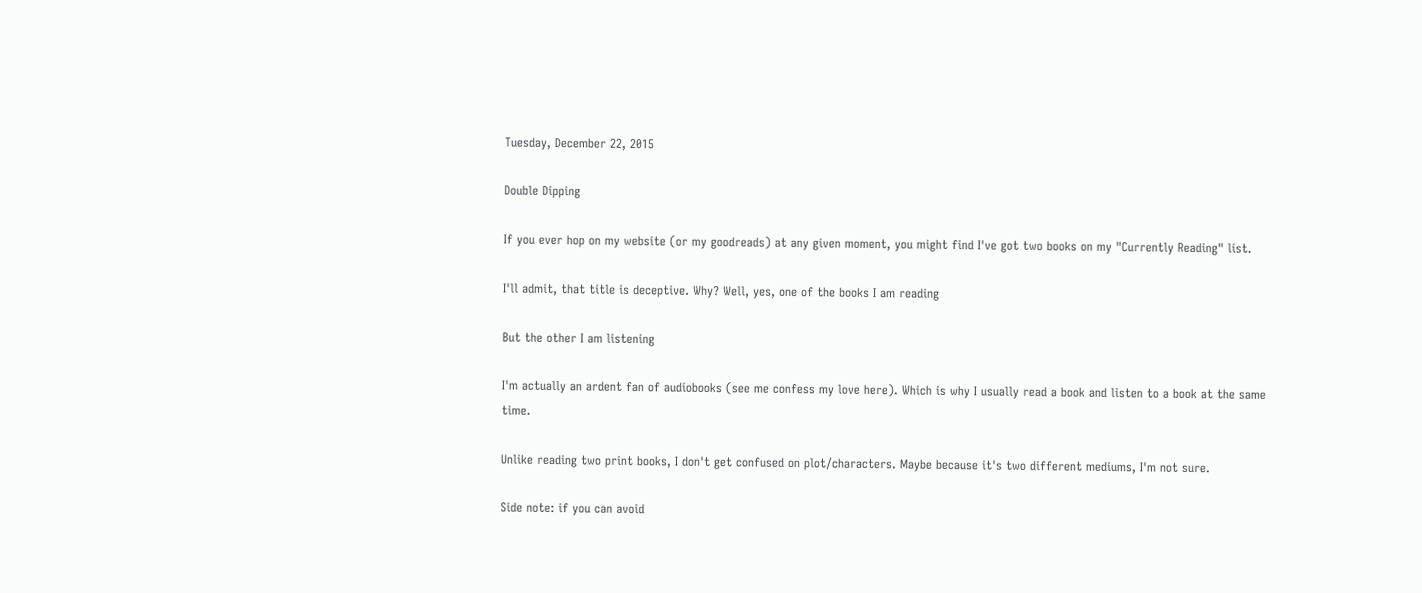Tuesday, December 22, 2015

Double Dipping

If you ever hop on my website (or my goodreads) at any given moment, you might find I've got two books on my "Currently Reading" list.

I'll admit, that title is deceptive. Why? Well, yes, one of the books I am reading

But the other I am listening

I'm actually an ardent fan of audiobooks (see me confess my love here). Which is why I usually read a book and listen to a book at the same time.

Unlike reading two print books, I don't get confused on plot/characters. Maybe because it's two different mediums, I'm not sure.

Side note: if you can avoid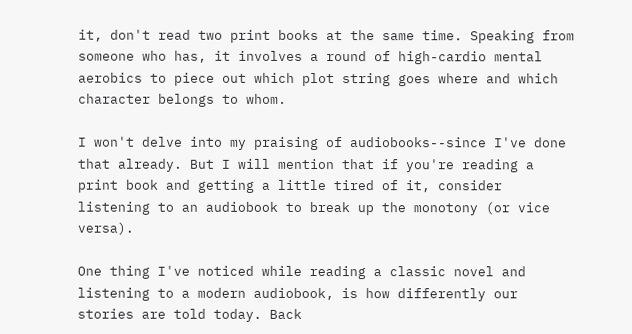it, don't read two print books at the same time. Speaking from someone who has, it involves a round of high-cardio mental aerobics to piece out which plot string goes where and which character belongs to whom.

I won't delve into my praising of audiobooks--since I've done that already. But I will mention that if you're reading a print book and getting a little tired of it, consider listening to an audiobook to break up the monotony (or vice versa).

One thing I've noticed while reading a classic novel and listening to a modern audiobook, is how differently our stories are told today. Back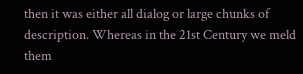then it was either all dialog or large chunks of description. Whereas in the 21st Century we meld them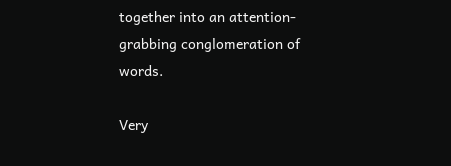together into an attention-grabbing conglomeration of words.

Very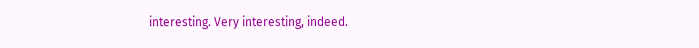interesting. Very interesting, indeed.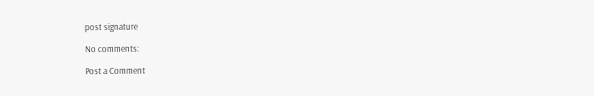post signature

No comments:

Post a Comment